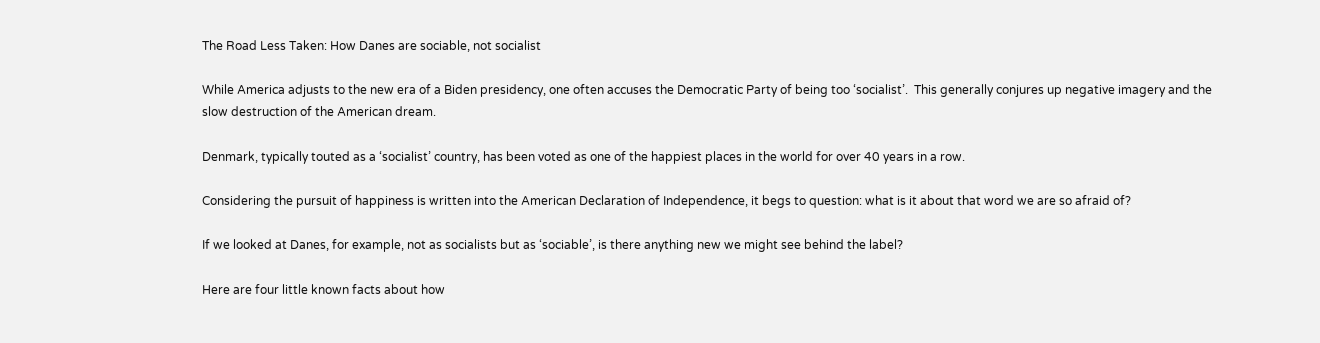The Road Less Taken: How Danes are sociable, not socialist

While America adjusts to the new era of a Biden presidency, one often accuses the Democratic Party of being too ‘socialist’.  This generally conjures up negative imagery and the slow destruction of the American dream.

Denmark, typically touted as a ‘socialist’ country, has been voted as one of the happiest places in the world for over 40 years in a row.

Considering the pursuit of happiness is written into the American Declaration of Independence, it begs to question: what is it about that word we are so afraid of?

If we looked at Danes, for example, not as socialists but as ‘sociable’, is there anything new we might see behind the label?

Here are four little known facts about how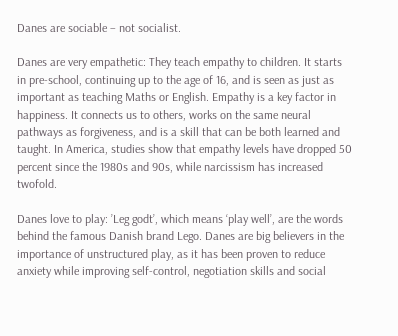Danes are sociable – not socialist.

Danes are very empathetic: They teach empathy to children. It starts in pre-school, continuing up to the age of 16, and is seen as just as important as teaching Maths or English. Empathy is a key factor in happiness. It connects us to others, works on the same neural pathways as forgiveness, and is a skill that can be both learned and taught. In America, studies show that empathy levels have dropped 50 percent since the 1980s and 90s, while narcissism has increased twofold.

Danes love to play: ’Leg godt’, which means ‘play well’, are the words behind the famous Danish brand Lego. Danes are big believers in the importance of unstructured play, as it has been proven to reduce anxiety while improving self-control, negotiation skills and social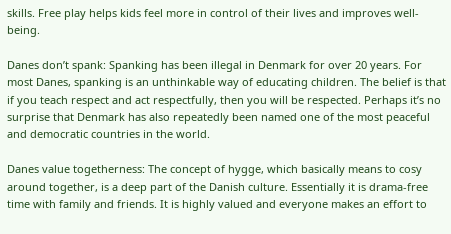skills. Free play helps kids feel more in control of their lives and improves well-being.

Danes don’t spank: Spanking has been illegal in Denmark for over 20 years. For most Danes, spanking is an unthinkable way of educating children. The belief is that if you teach respect and act respectfully, then you will be respected. Perhaps it’s no surprise that Denmark has also repeatedly been named one of the most peaceful and democratic countries in the world.

Danes value togetherness: The concept of hygge, which basically means to cosy around together, is a deep part of the Danish culture. Essentially it is drama-free time with family and friends. It is highly valued and everyone makes an effort to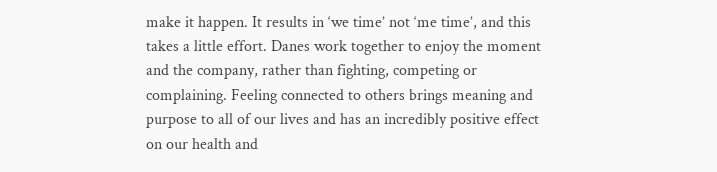make it happen. It results in ‘we time’ not ‘me time’, and this takes a little effort. Danes work together to enjoy the moment and the company, rather than fighting, competing or complaining. Feeling connected to others brings meaning and purpose to all of our lives and has an incredibly positive effect on our health and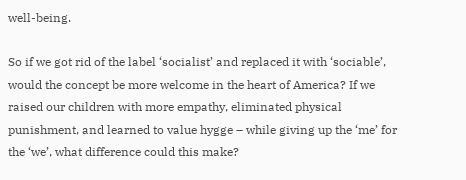well-being.

So if we got rid of the label ‘socialist’ and replaced it with ‘sociable’, would the concept be more welcome in the heart of America? If we raised our children with more empathy, eliminated physical punishment, and learned to value hygge – while giving up the ‘me’ for the ‘we’, what difference could this make?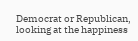Democrat or Republican, looking at the happiness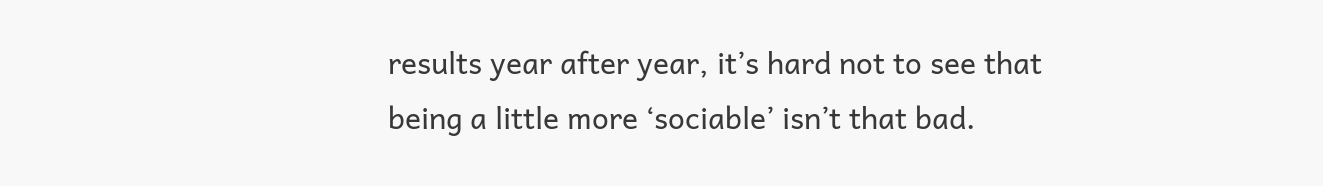results year after year, it’s hard not to see that being a little more ‘sociable’ isn’t that bad.